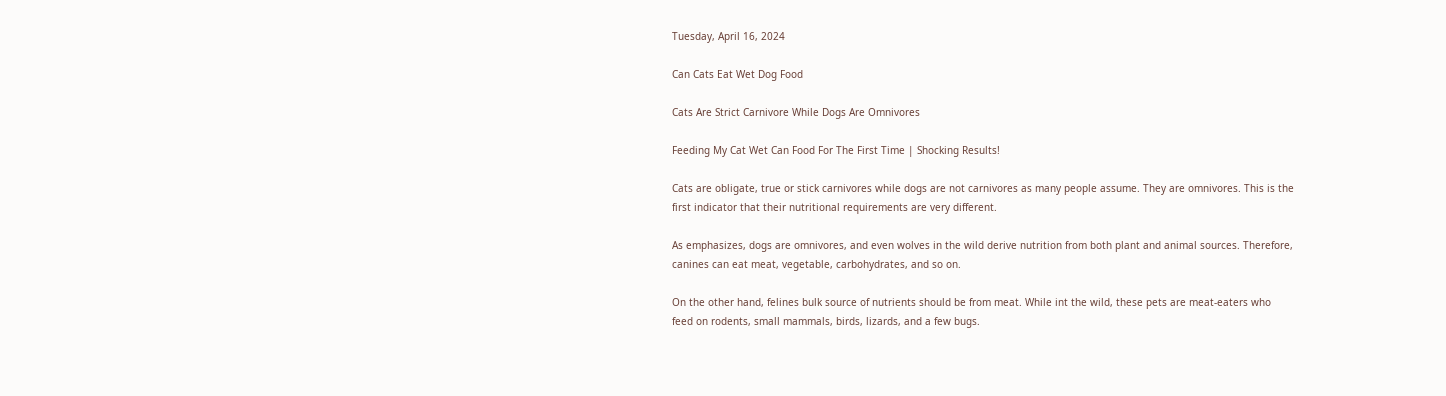Tuesday, April 16, 2024

Can Cats Eat Wet Dog Food

Cats Are Strict Carnivore While Dogs Are Omnivores

Feeding My Cat Wet Can Food For The First Time | Shocking Results!

Cats are obligate, true or stick carnivores while dogs are not carnivores as many people assume. They are omnivores. This is the first indicator that their nutritional requirements are very different.

As emphasizes, dogs are omnivores, and even wolves in the wild derive nutrition from both plant and animal sources. Therefore, canines can eat meat, vegetable, carbohydrates, and so on.

On the other hand, felines bulk source of nutrients should be from meat. While int the wild, these pets are meat-eaters who feed on rodents, small mammals, birds, lizards, and a few bugs.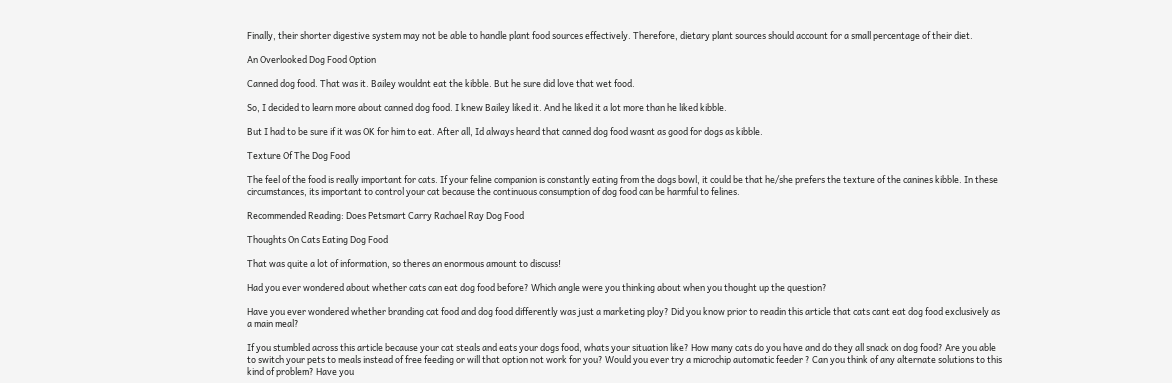Finally, their shorter digestive system may not be able to handle plant food sources effectively. Therefore, dietary plant sources should account for a small percentage of their diet.

An Overlooked Dog Food Option

Canned dog food. That was it. Bailey wouldnt eat the kibble. But he sure did love that wet food.

So, I decided to learn more about canned dog food. I knew Bailey liked it. And he liked it a lot more than he liked kibble.

But I had to be sure if it was OK for him to eat. After all, Id always heard that canned dog food wasnt as good for dogs as kibble.

Texture Of The Dog Food

The feel of the food is really important for cats. If your feline companion is constantly eating from the dogs bowl, it could be that he/she prefers the texture of the canines kibble. In these circumstances, its important to control your cat because the continuous consumption of dog food can be harmful to felines.

Recommended Reading: Does Petsmart Carry Rachael Ray Dog Food

Thoughts On Cats Eating Dog Food

That was quite a lot of information, so theres an enormous amount to discuss!

Had you ever wondered about whether cats can eat dog food before? Which angle were you thinking about when you thought up the question?

Have you ever wondered whether branding cat food and dog food differently was just a marketing ploy? Did you know prior to readin this article that cats cant eat dog food exclusively as a main meal?

If you stumbled across this article because your cat steals and eats your dogs food, whats your situation like? How many cats do you have and do they all snack on dog food? Are you able to switch your pets to meals instead of free feeding or will that option not work for you? Would you ever try a microchip automatic feeder ? Can you think of any alternate solutions to this kind of problem? Have you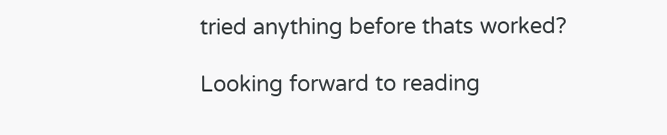tried anything before thats worked?

Looking forward to reading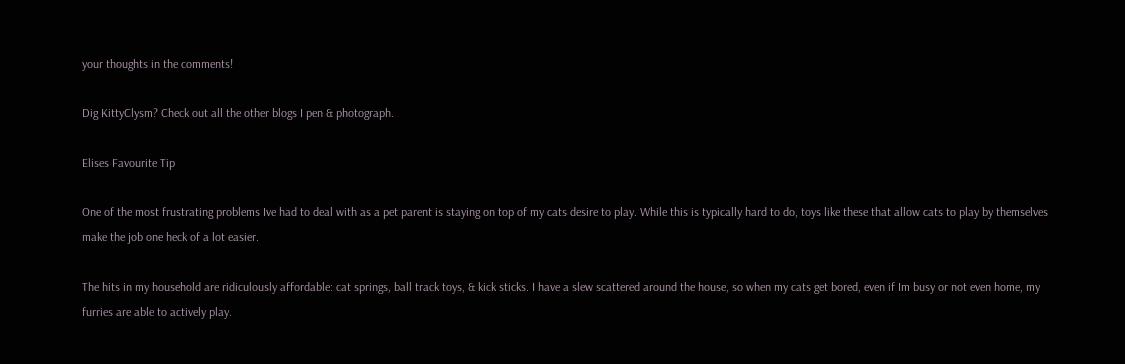your thoughts in the comments!

Dig KittyClysm? Check out all the other blogs I pen & photograph.

Elises Favourite Tip

One of the most frustrating problems Ive had to deal with as a pet parent is staying on top of my cats desire to play. While this is typically hard to do, toys like these that allow cats to play by themselves make the job one heck of a lot easier.

The hits in my household are ridiculously affordable: cat springs, ball track toys, & kick sticks. I have a slew scattered around the house, so when my cats get bored, even if Im busy or not even home, my furries are able to actively play.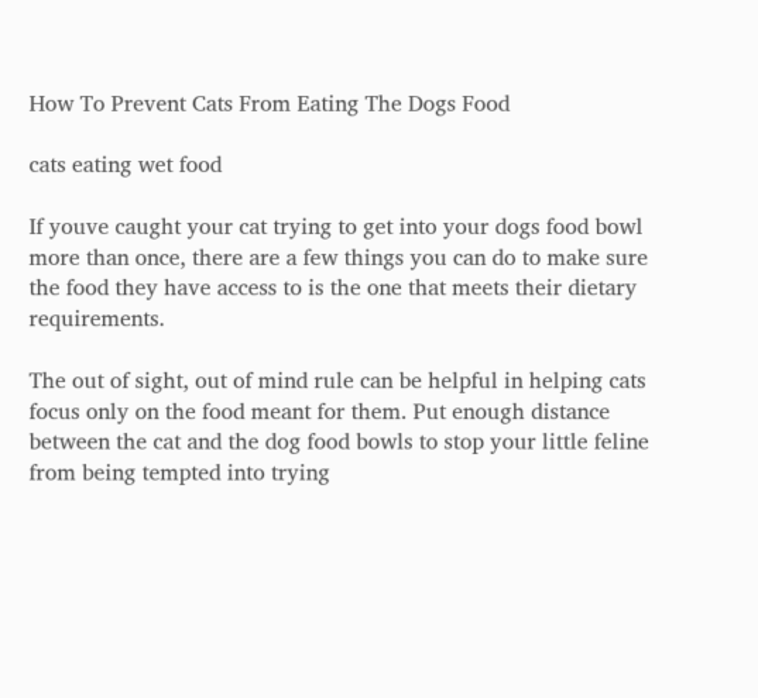How To Prevent Cats From Eating The Dogs Food

cats eating wet food

If youve caught your cat trying to get into your dogs food bowl more than once, there are a few things you can do to make sure the food they have access to is the one that meets their dietary requirements.

The out of sight, out of mind rule can be helpful in helping cats focus only on the food meant for them. Put enough distance between the cat and the dog food bowls to stop your little feline from being tempted into trying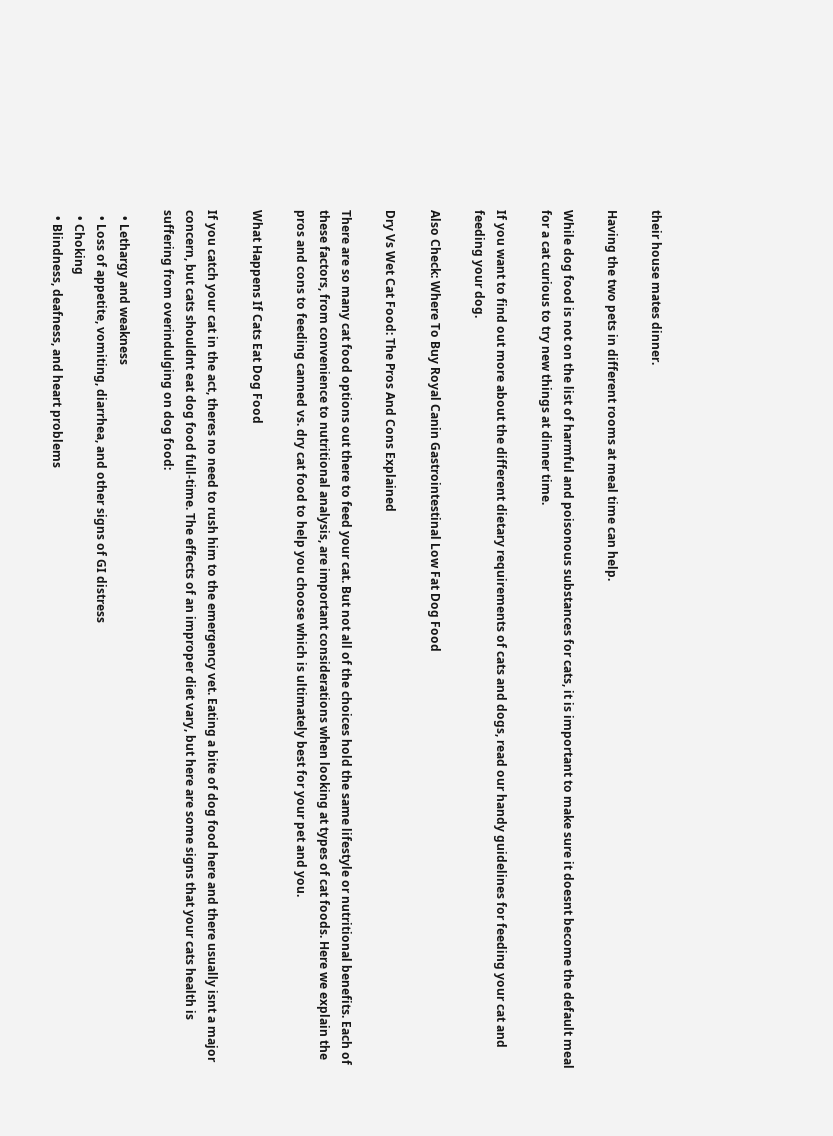their house mates dinner.

Having the two pets in different rooms at meal time can help.

While dog food is not on the list of harmful and poisonous substances for cats, it is important to make sure it doesnt become the default meal for a cat curious to try new things at dinner time.

If you want to find out more about the different dietary requirements of cats and dogs, read our handy guidelines for feeding your cat and feeding your dog.

Also Check: Where To Buy Royal Canin Gastrointestinal Low Fat Dog Food

Dry Vs Wet Cat Food: The Pros And Cons Explained

There are so many cat food options out there to feed your cat. But not all of the choices hold the same lifestyle or nutritional benefits. Each of these factors, from convenience to nutritional analysis, are important considerations when looking at types of cat foods. Here we explain the pros and cons to feeding canned vs. dry cat food to help you choose which is ultimately best for your pet and you.

What Happens If Cats Eat Dog Food

If you catch your cat in the act, theres no need to rush him to the emergency vet. Eating a bite of dog food here and there usually isnt a major concern, but cats shouldnt eat dog food full-time. The effects of an improper diet vary, but here are some signs that your cats health is suffering from overindulging on dog food:

  • Lethargy and weakness
  • Loss of appetite, vomiting, diarrhea, and other signs of GI distress
  • Choking
  • Blindness, deafness, and heart problems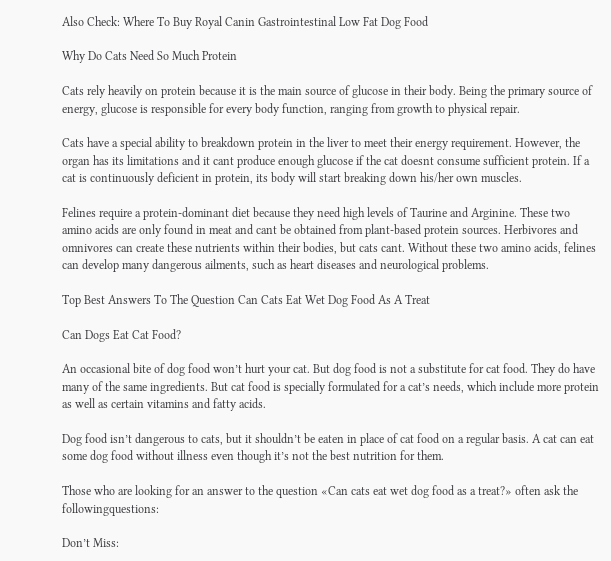Also Check: Where To Buy Royal Canin Gastrointestinal Low Fat Dog Food

Why Do Cats Need So Much Protein

Cats rely heavily on protein because it is the main source of glucose in their body. Being the primary source of energy, glucose is responsible for every body function, ranging from growth to physical repair.

Cats have a special ability to breakdown protein in the liver to meet their energy requirement. However, the organ has its limitations and it cant produce enough glucose if the cat doesnt consume sufficient protein. If a cat is continuously deficient in protein, its body will start breaking down his/her own muscles.

Felines require a protein-dominant diet because they need high levels of Taurine and Arginine. These two amino acids are only found in meat and cant be obtained from plant-based protein sources. Herbivores and omnivores can create these nutrients within their bodies, but cats cant. Without these two amino acids, felines can develop many dangerous ailments, such as heart diseases and neurological problems.

Top Best Answers To The Question Can Cats Eat Wet Dog Food As A Treat

Can Dogs Eat Cat Food?

An occasional bite of dog food won’t hurt your cat. But dog food is not a substitute for cat food. They do have many of the same ingredients. But cat food is specially formulated for a cat’s needs, which include more protein as well as certain vitamins and fatty acids.

Dog food isn’t dangerous to cats, but it shouldn’t be eaten in place of cat food on a regular basis. A cat can eat some dog food without illness even though it’s not the best nutrition for them.

Those who are looking for an answer to the question «Can cats eat wet dog food as a treat?» often ask the followingquestions:

Don’t Miss: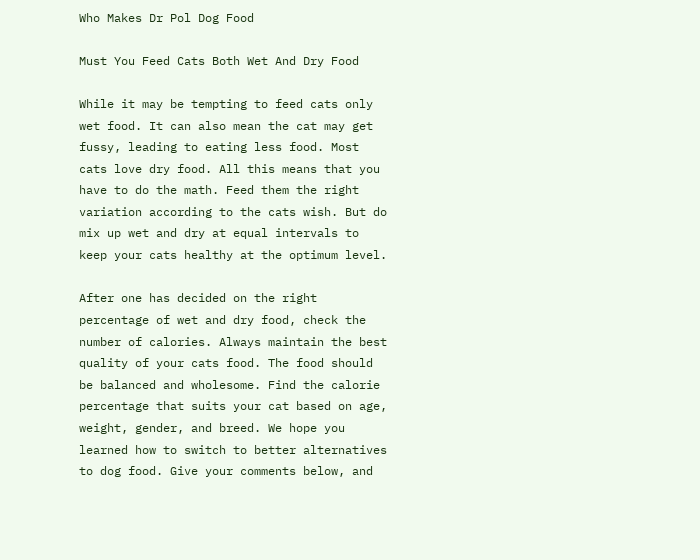Who Makes Dr Pol Dog Food

Must You Feed Cats Both Wet And Dry Food

While it may be tempting to feed cats only wet food. It can also mean the cat may get fussy, leading to eating less food. Most cats love dry food. All this means that you have to do the math. Feed them the right variation according to the cats wish. But do mix up wet and dry at equal intervals to keep your cats healthy at the optimum level.

After one has decided on the right percentage of wet and dry food, check the number of calories. Always maintain the best quality of your cats food. The food should be balanced and wholesome. Find the calorie percentage that suits your cat based on age, weight, gender, and breed. We hope you learned how to switch to better alternatives to dog food. Give your comments below, and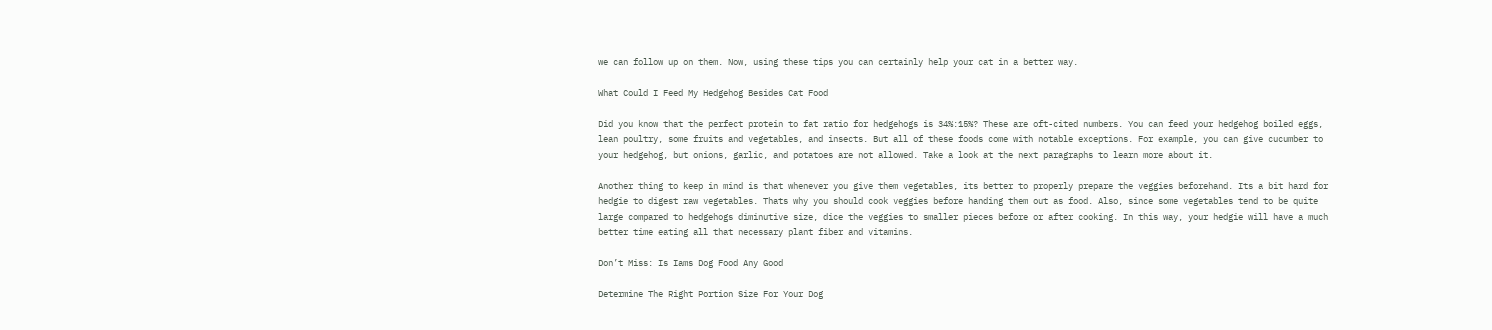we can follow up on them. Now, using these tips you can certainly help your cat in a better way.

What Could I Feed My Hedgehog Besides Cat Food

Did you know that the perfect protein to fat ratio for hedgehogs is 34%:15%? These are oft-cited numbers. You can feed your hedgehog boiled eggs, lean poultry, some fruits and vegetables, and insects. But all of these foods come with notable exceptions. For example, you can give cucumber to your hedgehog, but onions, garlic, and potatoes are not allowed. Take a look at the next paragraphs to learn more about it.

Another thing to keep in mind is that whenever you give them vegetables, its better to properly prepare the veggies beforehand. Its a bit hard for hedgie to digest raw vegetables. Thats why you should cook veggies before handing them out as food. Also, since some vegetables tend to be quite large compared to hedgehogs diminutive size, dice the veggies to smaller pieces before or after cooking. In this way, your hedgie will have a much better time eating all that necessary plant fiber and vitamins.

Don’t Miss: Is Iams Dog Food Any Good

Determine The Right Portion Size For Your Dog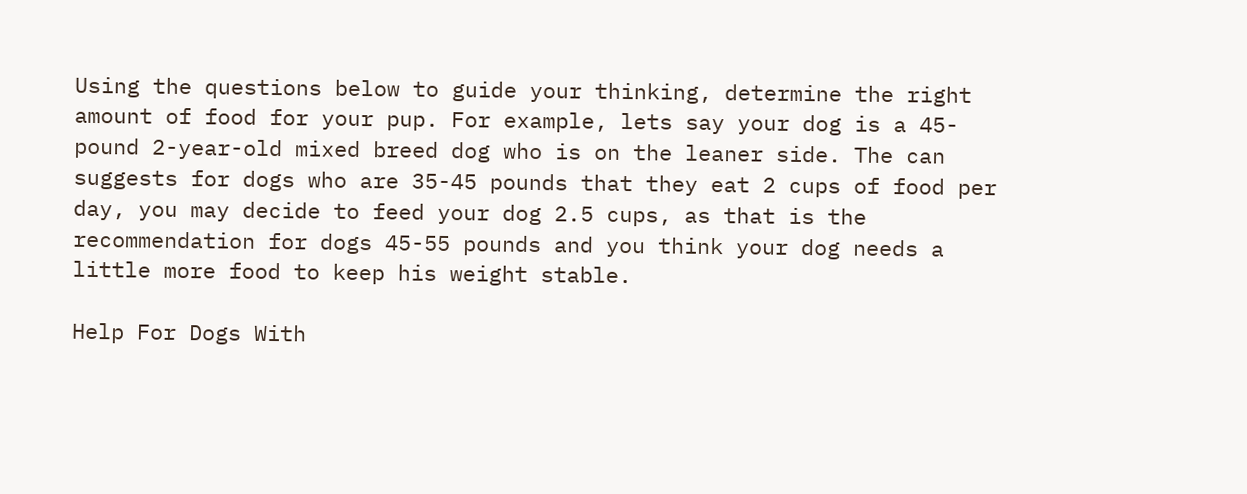Using the questions below to guide your thinking, determine the right amount of food for your pup. For example, lets say your dog is a 45-pound 2-year-old mixed breed dog who is on the leaner side. The can suggests for dogs who are 35-45 pounds that they eat 2 cups of food per day, you may decide to feed your dog 2.5 cups, as that is the recommendation for dogs 45-55 pounds and you think your dog needs a little more food to keep his weight stable.

Help For Dogs With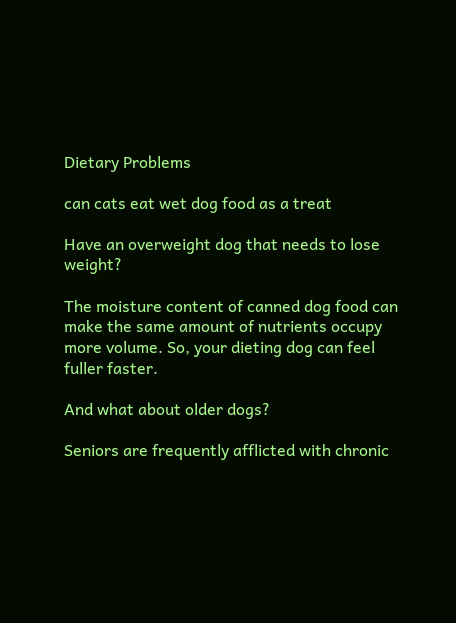Dietary Problems

can cats eat wet dog food as a treat

Have an overweight dog that needs to lose weight?

The moisture content of canned dog food can make the same amount of nutrients occupy more volume. So, your dieting dog can feel fuller faster.

And what about older dogs?

Seniors are frequently afflicted with chronic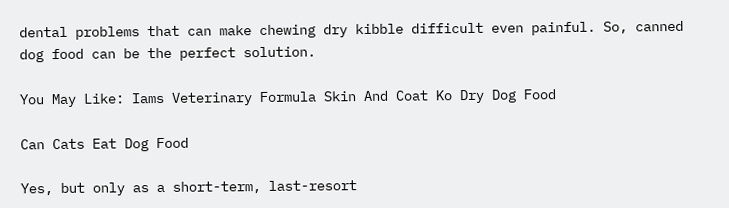dental problems that can make chewing dry kibble difficult even painful. So, canned dog food can be the perfect solution.

You May Like: Iams Veterinary Formula Skin And Coat Ko Dry Dog Food

Can Cats Eat Dog Food

Yes, but only as a short-term, last-resort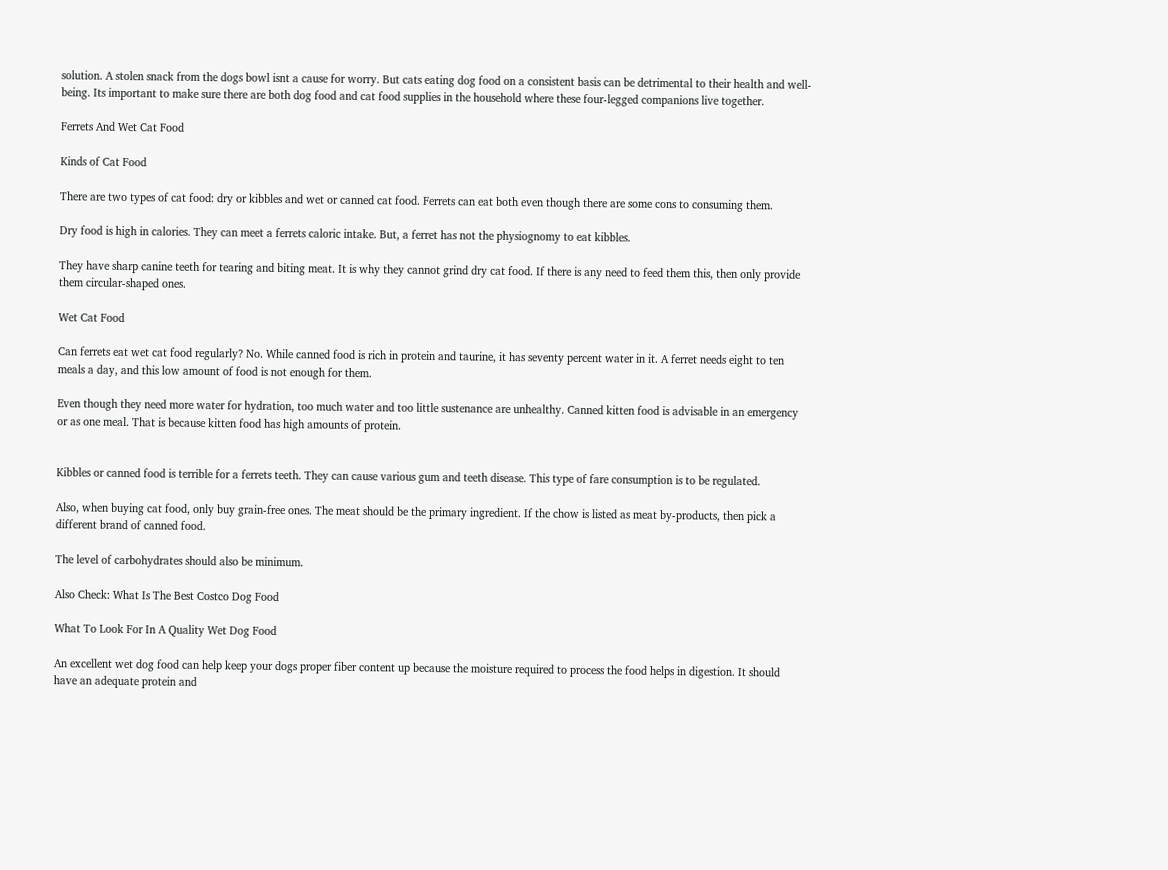solution. A stolen snack from the dogs bowl isnt a cause for worry. But cats eating dog food on a consistent basis can be detrimental to their health and well-being. Its important to make sure there are both dog food and cat food supplies in the household where these four-legged companions live together.

Ferrets And Wet Cat Food

Kinds of Cat Food

There are two types of cat food: dry or kibbles and wet or canned cat food. Ferrets can eat both even though there are some cons to consuming them.

Dry food is high in calories. They can meet a ferrets caloric intake. But, a ferret has not the physiognomy to eat kibbles.

They have sharp canine teeth for tearing and biting meat. It is why they cannot grind dry cat food. If there is any need to feed them this, then only provide them circular-shaped ones.

Wet Cat Food

Can ferrets eat wet cat food regularly? No. While canned food is rich in protein and taurine, it has seventy percent water in it. A ferret needs eight to ten meals a day, and this low amount of food is not enough for them.

Even though they need more water for hydration, too much water and too little sustenance are unhealthy. Canned kitten food is advisable in an emergency or as one meal. That is because kitten food has high amounts of protein.


Kibbles or canned food is terrible for a ferrets teeth. They can cause various gum and teeth disease. This type of fare consumption is to be regulated.

Also, when buying cat food, only buy grain-free ones. The meat should be the primary ingredient. If the chow is listed as meat by-products, then pick a different brand of canned food.

The level of carbohydrates should also be minimum.

Also Check: What Is The Best Costco Dog Food

What To Look For In A Quality Wet Dog Food

An excellent wet dog food can help keep your dogs proper fiber content up because the moisture required to process the food helps in digestion. It should have an adequate protein and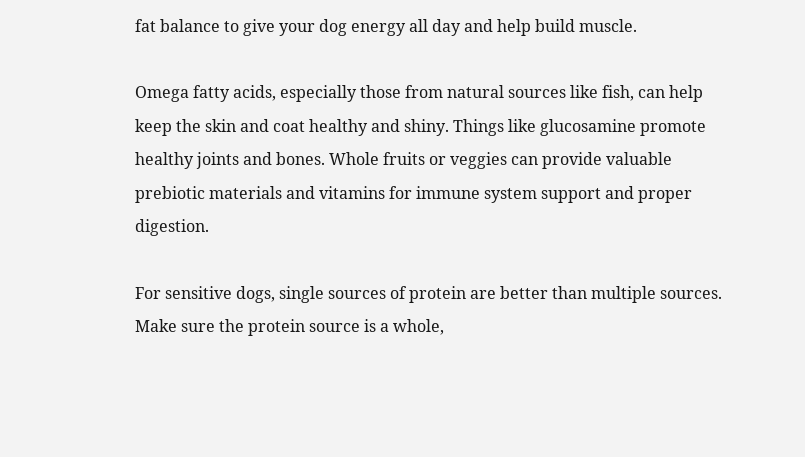fat balance to give your dog energy all day and help build muscle.

Omega fatty acids, especially those from natural sources like fish, can help keep the skin and coat healthy and shiny. Things like glucosamine promote healthy joints and bones. Whole fruits or veggies can provide valuable prebiotic materials and vitamins for immune system support and proper digestion.

For sensitive dogs, single sources of protein are better than multiple sources. Make sure the protein source is a whole,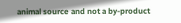animal source and not a by-product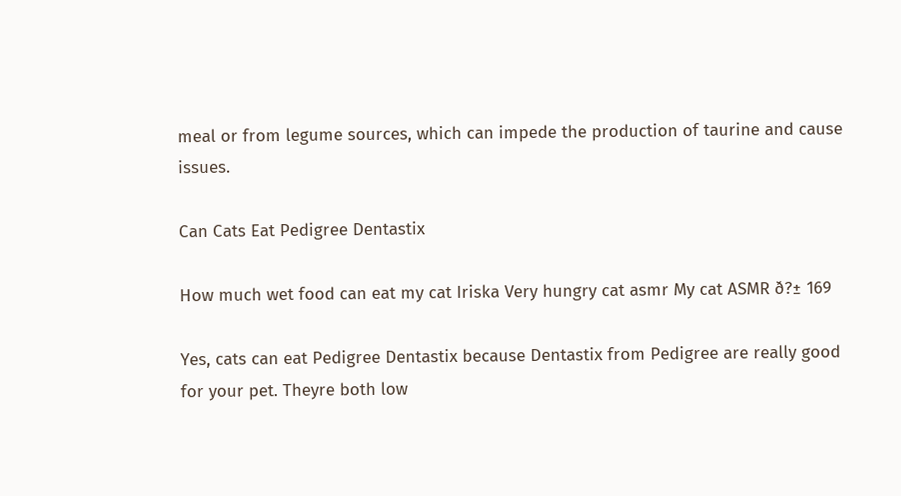meal or from legume sources, which can impede the production of taurine and cause issues.

Can Cats Eat Pedigree Dentastix

How much wet food can eat my cat Iriska Very hungry cat asmr My cat ASMR ð?± 169

Yes, cats can eat Pedigree Dentastix because Dentastix from Pedigree are really good for your pet. Theyre both low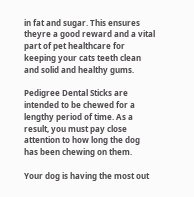in fat and sugar. This ensures theyre a good reward and a vital part of pet healthcare for keeping your cats teeth clean and solid and healthy gums.

Pedigree Dental Sticks are intended to be chewed for a lengthy period of time. As a result, you must pay close attention to how long the dog has been chewing on them.

Your dog is having the most out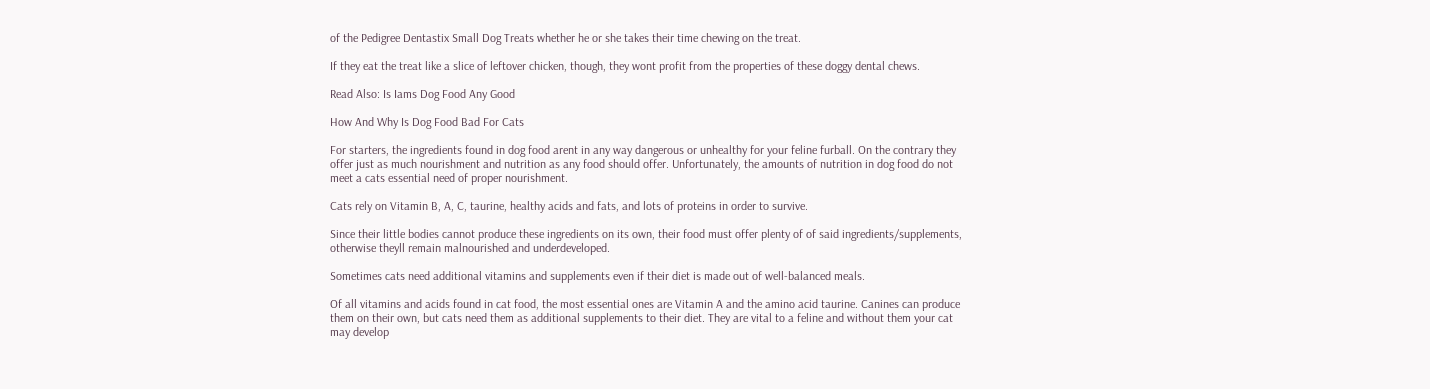of the Pedigree Dentastix Small Dog Treats whether he or she takes their time chewing on the treat.

If they eat the treat like a slice of leftover chicken, though, they wont profit from the properties of these doggy dental chews.

Read Also: Is Iams Dog Food Any Good

How And Why Is Dog Food Bad For Cats

For starters, the ingredients found in dog food arent in any way dangerous or unhealthy for your feline furball. On the contrary they offer just as much nourishment and nutrition as any food should offer. Unfortunately, the amounts of nutrition in dog food do not meet a cats essential need of proper nourishment.

Cats rely on Vitamin B, A, C, taurine, healthy acids and fats, and lots of proteins in order to survive.

Since their little bodies cannot produce these ingredients on its own, their food must offer plenty of of said ingredients/supplements, otherwise theyll remain malnourished and underdeveloped.

Sometimes cats need additional vitamins and supplements even if their diet is made out of well-balanced meals.

Of all vitamins and acids found in cat food, the most essential ones are Vitamin A and the amino acid taurine. Canines can produce them on their own, but cats need them as additional supplements to their diet. They are vital to a feline and without them your cat may develop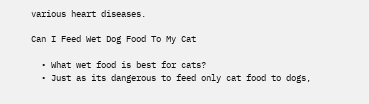various heart diseases.

Can I Feed Wet Dog Food To My Cat

  • What wet food is best for cats?
  • Just as its dangerous to feed only cat food to dogs,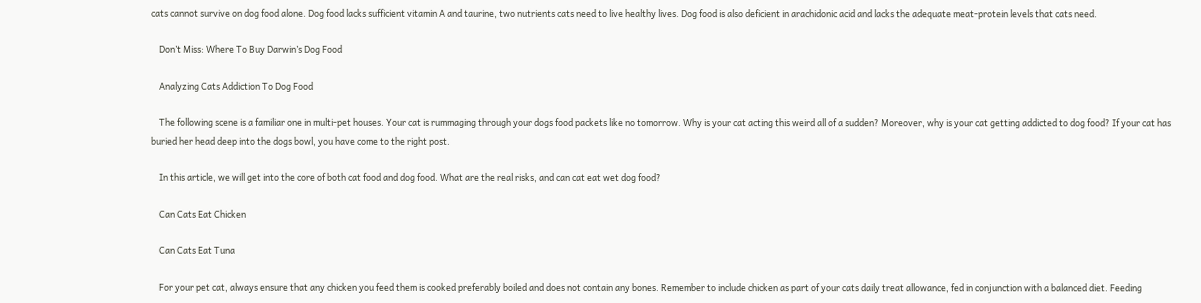cats cannot survive on dog food alone. Dog food lacks sufficient vitamin A and taurine, two nutrients cats need to live healthy lives. Dog food is also deficient in arachidonic acid and lacks the adequate meat-protein levels that cats need.

    Don’t Miss: Where To Buy Darwin’s Dog Food

    Analyzing Cats Addiction To Dog Food

    The following scene is a familiar one in multi-pet houses. Your cat is rummaging through your dogs food packets like no tomorrow. Why is your cat acting this weird all of a sudden? Moreover, why is your cat getting addicted to dog food? If your cat has buried her head deep into the dogs bowl, you have come to the right post.

    In this article, we will get into the core of both cat food and dog food. What are the real risks, and can cat eat wet dog food?

    Can Cats Eat Chicken

    Can Cats Eat Tuna

    For your pet cat, always ensure that any chicken you feed them is cooked preferably boiled and does not contain any bones. Remember to include chicken as part of your cats daily treat allowance, fed in conjunction with a balanced diet. Feeding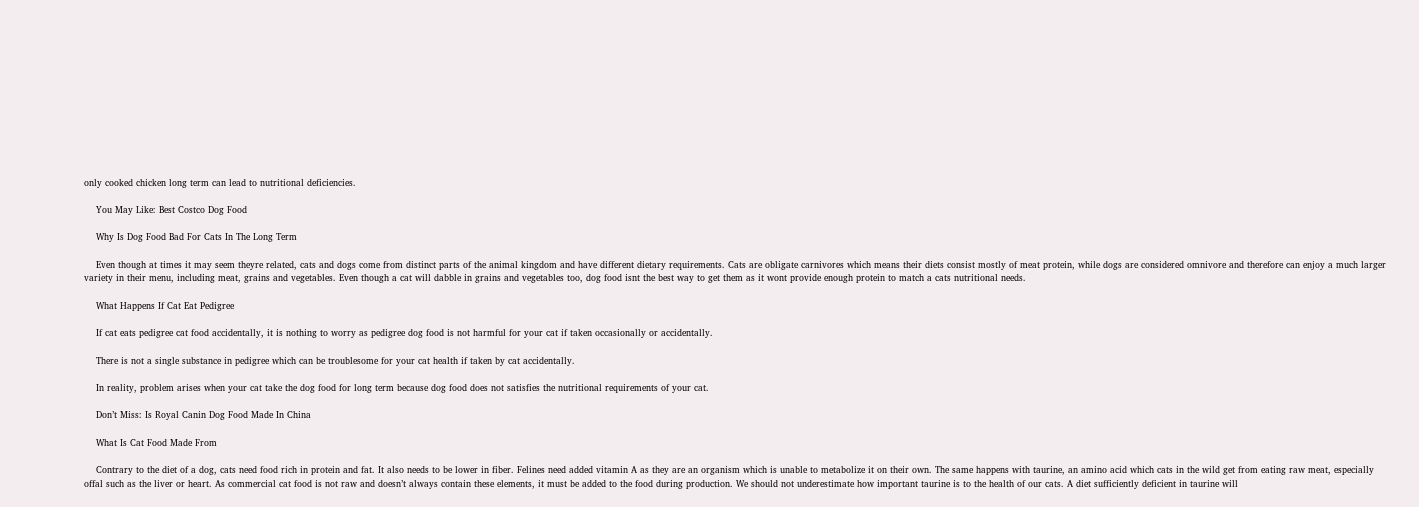only cooked chicken long term can lead to nutritional deficiencies.

    You May Like: Best Costco Dog Food

    Why Is Dog Food Bad For Cats In The Long Term

    Even though at times it may seem theyre related, cats and dogs come from distinct parts of the animal kingdom and have different dietary requirements. Cats are obligate carnivores which means their diets consist mostly of meat protein, while dogs are considered omnivore and therefore can enjoy a much larger variety in their menu, including meat, grains and vegetables. Even though a cat will dabble in grains and vegetables too, dog food isnt the best way to get them as it wont provide enough protein to match a cats nutritional needs.

    What Happens If Cat Eat Pedigree

    If cat eats pedigree cat food accidentally, it is nothing to worry as pedigree dog food is not harmful for your cat if taken occasionally or accidentally.

    There is not a single substance in pedigree which can be troublesome for your cat health if taken by cat accidentally.

    In reality, problem arises when your cat take the dog food for long term because dog food does not satisfies the nutritional requirements of your cat.

    Don’t Miss: Is Royal Canin Dog Food Made In China

    What Is Cat Food Made From

    Contrary to the diet of a dog, cats need food rich in protein and fat. It also needs to be lower in fiber. Felines need added vitamin A as they are an organism which is unable to metabolize it on their own. The same happens with taurine, an amino acid which cats in the wild get from eating raw meat, especially offal such as the liver or heart. As commercial cat food is not raw and doesn’t always contain these elements, it must be added to the food during production. We should not underestimate how important taurine is to the health of our cats. A diet sufficiently deficient in taurine will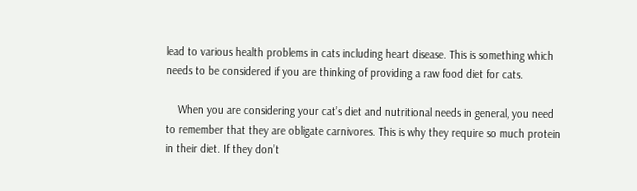lead to various health problems in cats including heart disease. This is something which needs to be considered if you are thinking of providing a raw food diet for cats.

    When you are considering your cat’s diet and nutritional needs in general, you need to remember that they are obligate carnivores. This is why they require so much protein in their diet. If they don’t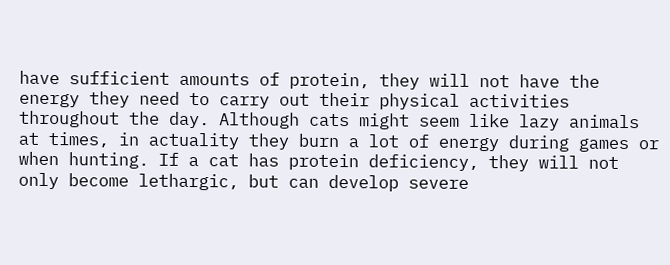have sufficient amounts of protein, they will not have the energy they need to carry out their physical activities throughout the day. Although cats might seem like lazy animals at times, in actuality they burn a lot of energy during games or when hunting. If a cat has protein deficiency, they will not only become lethargic, but can develop severe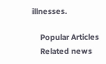illnesses.

    Popular Articles
    Related news